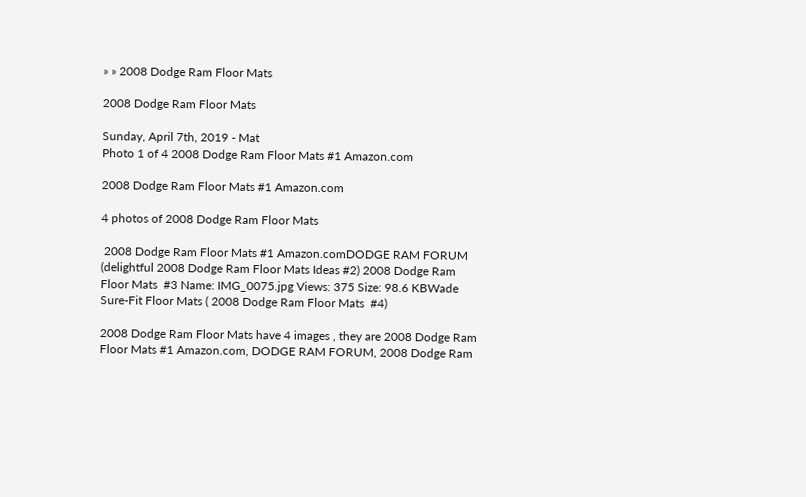» » 2008 Dodge Ram Floor Mats

2008 Dodge Ram Floor Mats

Sunday, April 7th, 2019 - Mat
Photo 1 of 4 2008 Dodge Ram Floor Mats #1 Amazon.com

2008 Dodge Ram Floor Mats #1 Amazon.com

4 photos of 2008 Dodge Ram Floor Mats

 2008 Dodge Ram Floor Mats #1 Amazon.comDODGE RAM FORUM (delightful 2008 Dodge Ram Floor Mats Ideas #2) 2008 Dodge Ram Floor Mats  #3 Name: IMG_0075.jpg Views: 375 Size: 98.6 KBWade Sure-Fit Floor Mats ( 2008 Dodge Ram Floor Mats  #4)

2008 Dodge Ram Floor Mats have 4 images , they are 2008 Dodge Ram Floor Mats #1 Amazon.com, DODGE RAM FORUM, 2008 Dodge Ram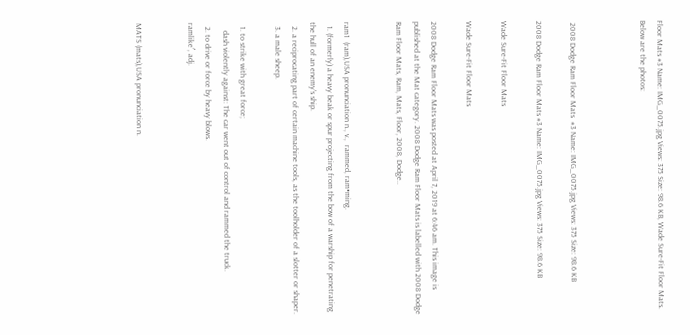Floor Mats #3 Name: IMG_0075.jpg Views: 375 Size: 98.6 KB, Wade Sure-Fit Floor Mats. Below are the photos:



 2008 Dodge Ram Floor Mats  #3 Name: IMG_0075.jpg Views: 375 Size: 98.6 KB

2008 Dodge Ram Floor Mats #3 Name: IMG_0075.jpg Views: 375 Size: 98.6 KB

Wade Sure-Fit Floor Mats

Wade Sure-Fit Floor Mats

2008 Dodge Ram Floor Mats was posted at April 7, 2019 at 6:46 am. This image is published at the Mat category. 2008 Dodge Ram Floor Mats is labelled with 2008 Dodge Ram Floor Mats, Ram, Mats, Floor, 2008, Dodge..


ram1  (ram),USA pronunciation n., v.,  rammed, ram•ming.
  1. (formerly) a heavy beak or spur projecting from the bow of a warship for penetrating the hull of an enemy's ship.
  2. a reciprocating part of certain machine tools, as the toolholder of a slotter or shaper.
  3. a male sheep.

  1. to strike with great force;
    dash violently against: The car went out of control and rammed the truck.
  2. to drive or force by heavy blows.
ramlike′, adj.


MATS (mats),USA pronunciation n.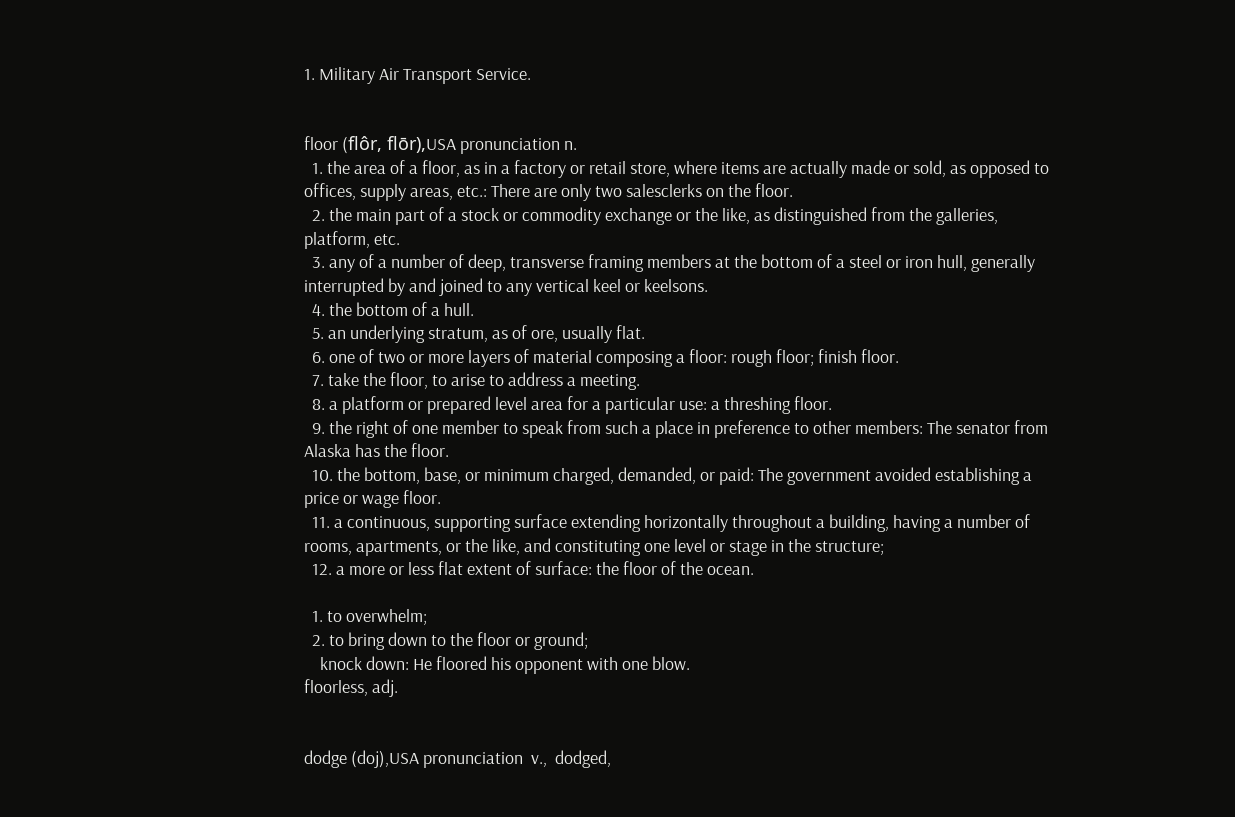1. Military Air Transport Service.


floor (flôr, flōr),USA pronunciation n.
  1. the area of a floor, as in a factory or retail store, where items are actually made or sold, as opposed to offices, supply areas, etc.: There are only two salesclerks on the floor.
  2. the main part of a stock or commodity exchange or the like, as distinguished from the galleries, platform, etc.
  3. any of a number of deep, transverse framing members at the bottom of a steel or iron hull, generally interrupted by and joined to any vertical keel or keelsons.
  4. the bottom of a hull.
  5. an underlying stratum, as of ore, usually flat.
  6. one of two or more layers of material composing a floor: rough floor; finish floor.
  7. take the floor, to arise to address a meeting.
  8. a platform or prepared level area for a particular use: a threshing floor.
  9. the right of one member to speak from such a place in preference to other members: The senator from Alaska has the floor.
  10. the bottom, base, or minimum charged, demanded, or paid: The government avoided establishing a price or wage floor.
  11. a continuous, supporting surface extending horizontally throughout a building, having a number of rooms, apartments, or the like, and constituting one level or stage in the structure;
  12. a more or less flat extent of surface: the floor of the ocean.

  1. to overwhelm;
  2. to bring down to the floor or ground;
    knock down: He floored his opponent with one blow.
floorless, adj.


dodge (doj),USA pronunciation  v.,  dodged,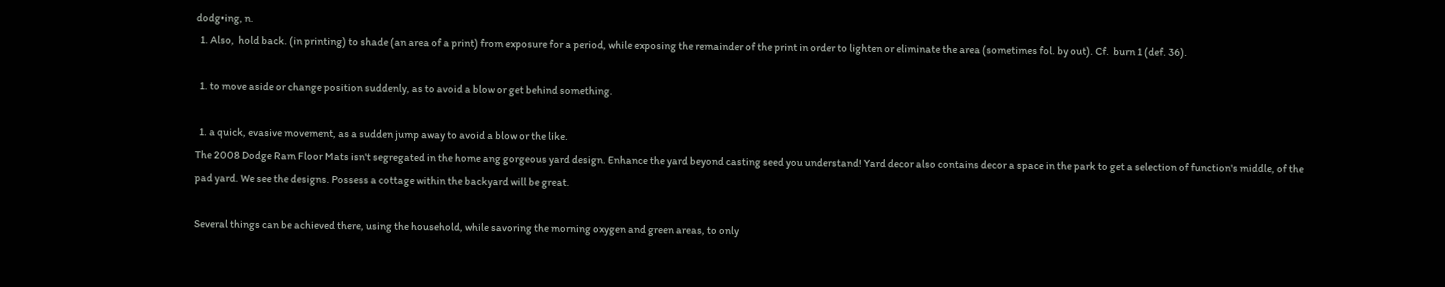dodg•ing, n.
  1. Also,  hold back. (in printing) to shade (an area of a print) from exposure for a period, while exposing the remainder of the print in order to lighten or eliminate the area (sometimes fol. by out). Cf.  burn 1 (def. 36).

  1. to move aside or change position suddenly, as to avoid a blow or get behind something.

  1. a quick, evasive movement, as a sudden jump away to avoid a blow or the like.
The 2008 Dodge Ram Floor Mats isn't segregated in the home ang gorgeous yard design. Enhance the yard beyond casting seed you understand! Yard decor also contains decor a space in the park to get a selection of function's middle, of the pad yard. We see the designs. Possess a cottage within the backyard will be great.

Several things can be achieved there, using the household, while savoring the morning oxygen and green areas, to only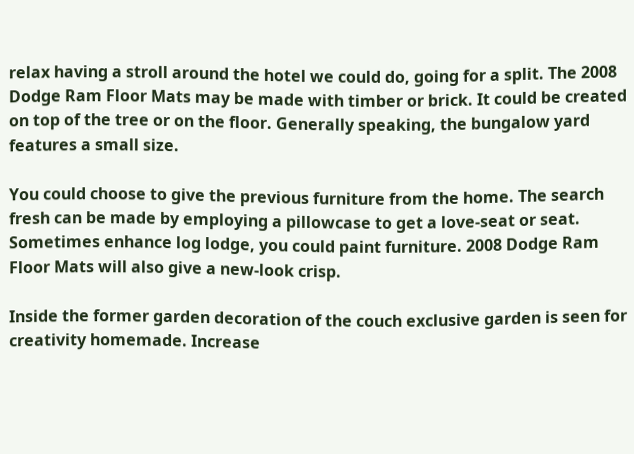relax having a stroll around the hotel we could do, going for a split. The 2008 Dodge Ram Floor Mats may be made with timber or brick. It could be created on top of the tree or on the floor. Generally speaking, the bungalow yard features a small size.

You could choose to give the previous furniture from the home. The search fresh can be made by employing a pillowcase to get a love-seat or seat. Sometimes enhance log lodge, you could paint furniture. 2008 Dodge Ram Floor Mats will also give a new-look crisp.

Inside the former garden decoration of the couch exclusive garden is seen for creativity homemade. Increase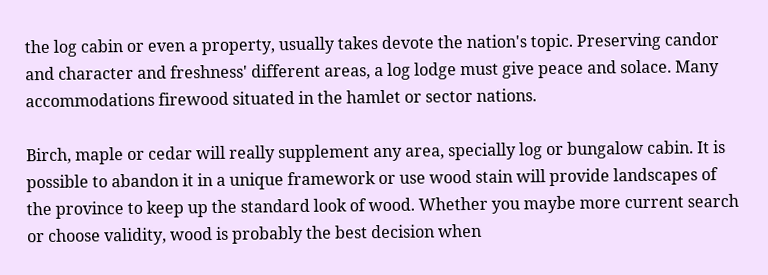the log cabin or even a property, usually takes devote the nation's topic. Preserving candor and character and freshness' different areas, a log lodge must give peace and solace. Many accommodations firewood situated in the hamlet or sector nations.

Birch, maple or cedar will really supplement any area, specially log or bungalow cabin. It is possible to abandon it in a unique framework or use wood stain will provide landscapes of the province to keep up the standard look of wood. Whether you maybe more current search or choose validity, wood is probably the best decision when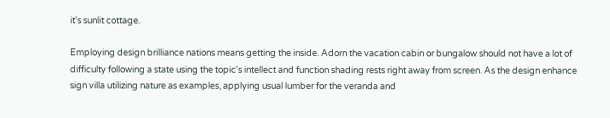it's sunlit cottage.

Employing design brilliance nations means getting the inside. Adorn the vacation cabin or bungalow should not have a lot of difficulty following a state using the topic's intellect and function shading rests right away from screen. As the design enhance sign villa utilizing nature as examples, applying usual lumber for the veranda and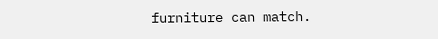furniture can match.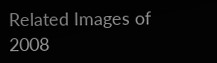Related Images of 2008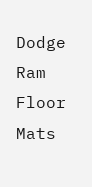Dodge Ram Floor Mats